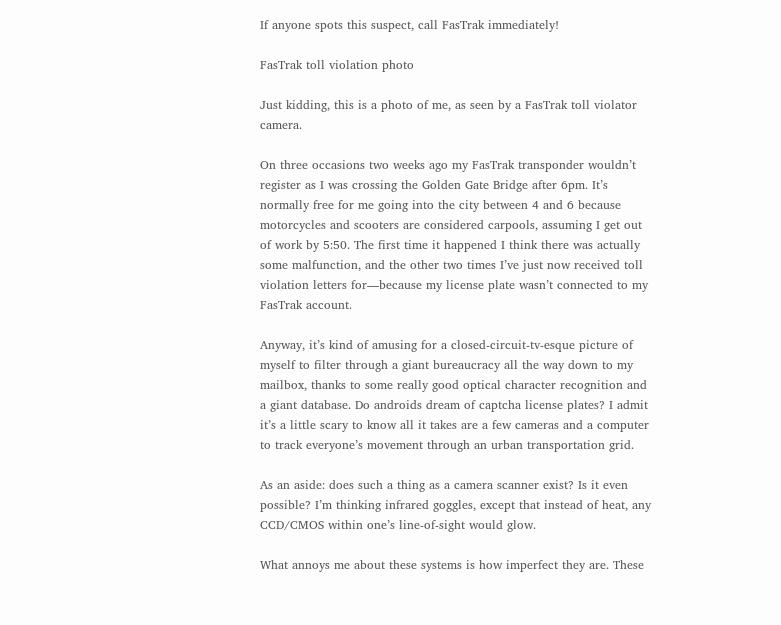If anyone spots this suspect, call FasTrak immediately!

FasTrak toll violation photo

Just kidding, this is a photo of me, as seen by a FasTrak toll violator camera.

On three occasions two weeks ago my FasTrak transponder wouldn’t register as I was crossing the Golden Gate Bridge after 6pm. It’s normally free for me going into the city between 4 and 6 because motorcycles and scooters are considered carpools, assuming I get out of work by 5:50. The first time it happened I think there was actually some malfunction, and the other two times I’ve just now received toll violation letters for—because my license plate wasn’t connected to my FasTrak account.

Anyway, it’s kind of amusing for a closed-circuit-tv-esque picture of myself to filter through a giant bureaucracy all the way down to my mailbox, thanks to some really good optical character recognition and a giant database. Do androids dream of captcha license plates? I admit it’s a little scary to know all it takes are a few cameras and a computer to track everyone’s movement through an urban transportation grid.

As an aside: does such a thing as a camera scanner exist? Is it even possible? I’m thinking infrared goggles, except that instead of heat, any CCD/CMOS within one’s line-of-sight would glow.

What annoys me about these systems is how imperfect they are. These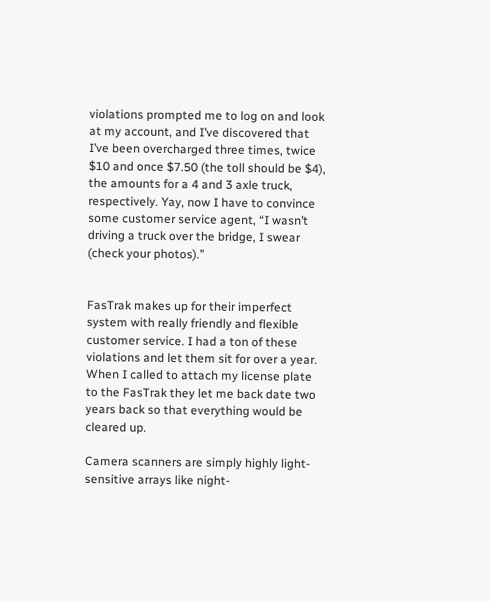violations prompted me to log on and look at my account, and I’ve discovered that I’ve been overcharged three times, twice $10 and once $7.50 (the toll should be $4), the amounts for a 4 and 3 axle truck, respectively. Yay, now I have to convince some customer service agent, “I wasn’t driving a truck over the bridge, I swear (check your photos).”


FasTrak makes up for their imperfect system with really friendly and flexible customer service. I had a ton of these violations and let them sit for over a year. When I called to attach my license plate to the FasTrak they let me back date two years back so that everything would be cleared up.

Camera scanners are simply highly light-sensitive arrays like night-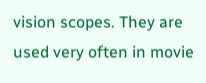vision scopes. They are used very often in movie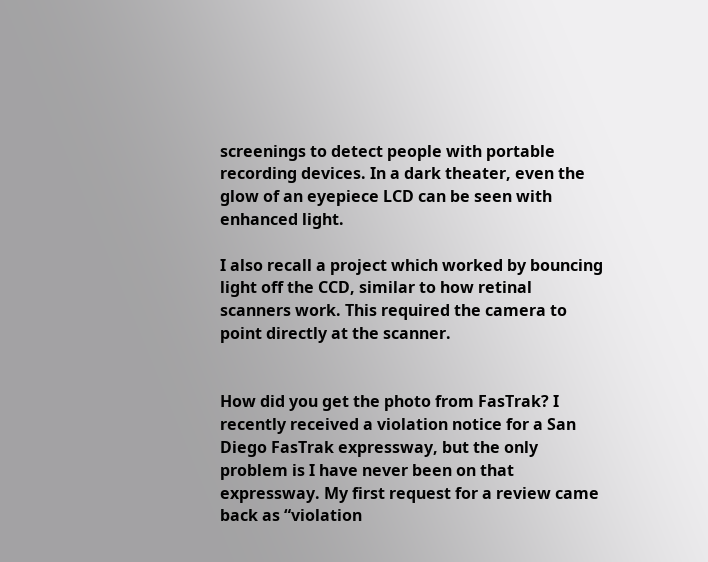screenings to detect people with portable recording devices. In a dark theater, even the glow of an eyepiece LCD can be seen with enhanced light.

I also recall a project which worked by bouncing light off the CCD, similar to how retinal scanners work. This required the camera to point directly at the scanner.


How did you get the photo from FasTrak? I recently received a violation notice for a San Diego FasTrak expressway, but the only problem is I have never been on that expressway. My first request for a review came back as “violation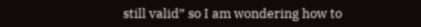still valid” so I am wondering how to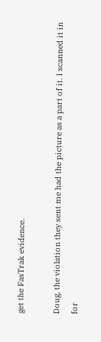get the FasTrak evidence.

Doug, the violation they sent me had the picture as a part of it. I scanned it in for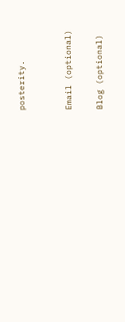posterity.


Email (optional)

Blog (optional)